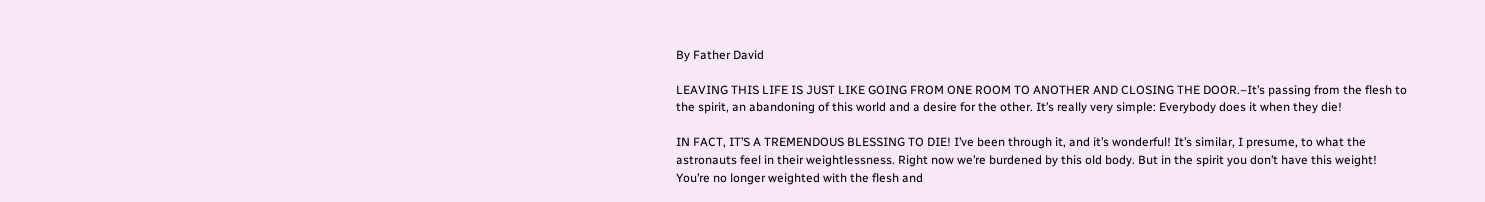By Father David

LEAVING THIS LIFE IS JUST LIKE GOING FROM ONE ROOM TO ANOTHER AND CLOSING THE DOOR.–It’s passing from the flesh to the spirit, an abandoning of this world and a desire for the other. It’s really very simple: Everybody does it when they die!

IN FACT, IT’S A TREMENDOUS BLESSING TO DIE! I’ve been through it, and it’s wonderful! It’s similar, I presume, to what the astronauts feel in their weightlessness. Right now we’re burdened by this old body. But in the spirit you don’t have this weight! You’re no longer weighted with the flesh and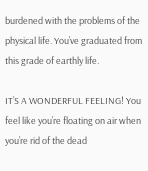burdened with the problems of the physical life. You’ve graduated from this grade of earthly life.

IT’S A WONDERFUL FEELING! You feel like you’re floating on air when you’re rid of the dead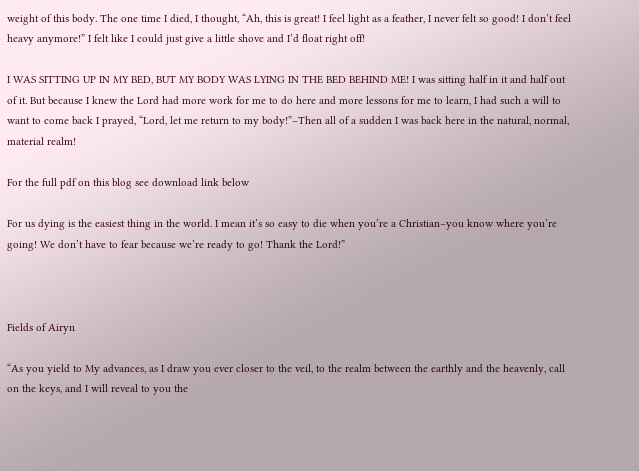weight of this body. The one time I died, I thought, “Ah, this is great! I feel light as a feather, I never felt so good! I don’t feel heavy anymore!” I felt like I could just give a little shove and I’d float right off!

I WAS SITTING UP IN MY BED, BUT MY BODY WAS LYING IN THE BED BEHIND ME! I was sitting half in it and half out of it. But because I knew the Lord had more work for me to do here and more lessons for me to learn, I had such a will to want to come back I prayed, “Lord, let me return to my body!”–Then all of a sudden I was back here in the natural, normal, material realm!

For the full pdf on this blog see download link below

For us dying is the easiest thing in the world. I mean it’s so easy to die when you’re a Christian–you know where you’re going! We don’t have to fear because we’re ready to go! Thank the Lord!”



Fields of Airyn

“As you yield to My advances, as I draw you ever closer to the veil, to the realm between the earthly and the heavenly, call on the keys, and I will reveal to you the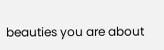beauties you are about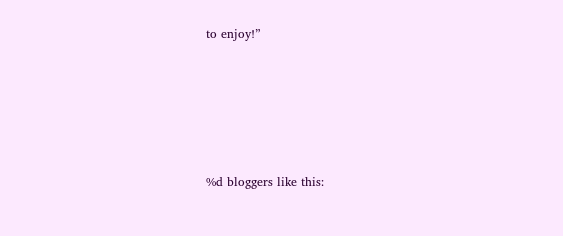to enjoy!”





%d bloggers like this: